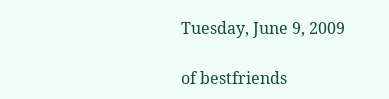Tuesday, June 9, 2009

of bestfriends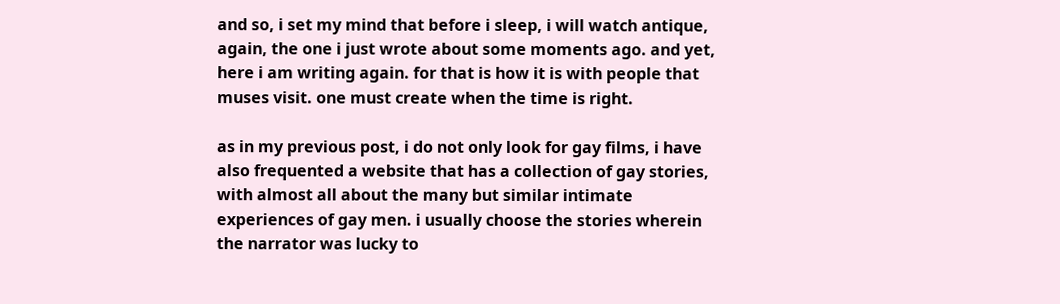and so, i set my mind that before i sleep, i will watch antique, again, the one i just wrote about some moments ago. and yet, here i am writing again. for that is how it is with people that muses visit. one must create when the time is right.

as in my previous post, i do not only look for gay films, i have also frequented a website that has a collection of gay stories, with almost all about the many but similar intimate experiences of gay men. i usually choose the stories wherein the narrator was lucky to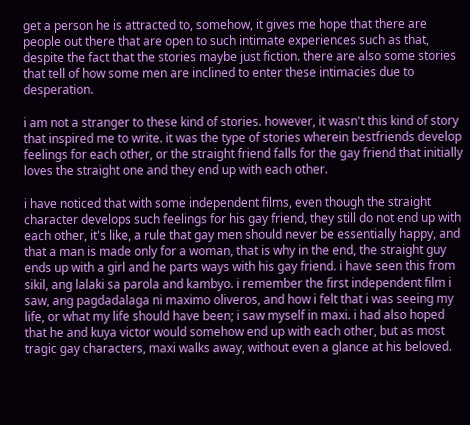get a person he is attracted to, somehow, it gives me hope that there are people out there that are open to such intimate experiences such as that, despite the fact that the stories maybe just fiction. there are also some stories that tell of how some men are inclined to enter these intimacies due to desperation.

i am not a stranger to these kind of stories. however, it wasn't this kind of story that inspired me to write. it was the type of stories wherein bestfriends develop feelings for each other, or the straight friend falls for the gay friend that initially loves the straight one and they end up with each other.

i have noticed that with some independent films, even though the straight character develops such feelings for his gay friend, they still do not end up with each other, it's like, a rule that gay men should never be essentially happy, and that a man is made only for a woman, that is why in the end, the straight guy ends up with a girl and he parts ways with his gay friend. i have seen this from sikil, ang lalaki sa parola and kambyo. i remember the first independent film i saw, ang pagdadalaga ni maximo oliveros, and how i felt that i was seeing my life, or what my life should have been; i saw myself in maxi. i had also hoped that he and kuya victor would somehow end up with each other, but as most tragic gay characters, maxi walks away, without even a glance at his beloved.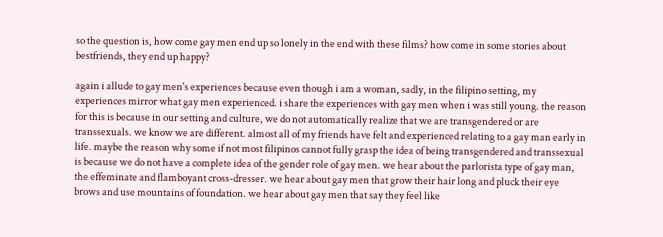so the question is, how come gay men end up so lonely in the end with these films? how come in some stories about bestfriends, they end up happy?

again i allude to gay men's experiences because even though i am a woman, sadly, in the filipino setting, my experiences mirror what gay men experienced. i share the experiences with gay men when i was still young. the reason for this is because in our setting and culture, we do not automatically realize that we are transgendered or are transsexuals. we know we are different. almost all of my friends have felt and experienced relating to a gay man early in life. maybe the reason why some if not most filipinos cannot fully grasp the idea of being transgendered and transsexual is because we do not have a complete idea of the gender role of gay men. we hear about the parlorista type of gay man, the effeminate and flamboyant cross-dresser. we hear about gay men that grow their hair long and pluck their eye brows and use mountains of foundation. we hear about gay men that say they feel like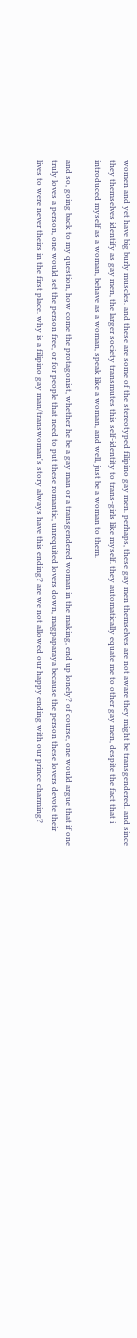women and yet have big burly muscles. and these are some of the stereotyped filipino gay men. perhaps, these gay men themselves are not aware they might be transgendered. and since they themselves identify as gay men, the larger society transmutes this self-identity to trans-girls like myself. they automatically equate me to other gay men, despite the fact that i introduced myself as a woman, behave as a woman, speak like a woman, and well, just be a woman to them.

and so, going back to my question, how come the protagonist, whether he be a gay man or a transgendered woman in the making, end up lonely? of course, one would argue that if one truly loves a person, one would set the person free, or for people that need to put these romantic, unrequited lovers down, magpaparaya because the person these lovers devote their lives to were never theirs in the first place. why is a filipino gay man/transwoman's story always have this ending? are we not allowed our happy ending with our prince charming?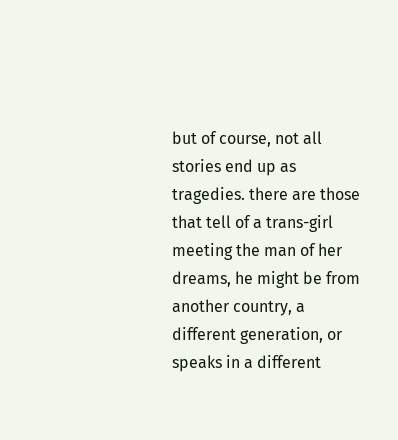but of course, not all stories end up as tragedies. there are those that tell of a trans-girl meeting the man of her dreams, he might be from another country, a different generation, or speaks in a different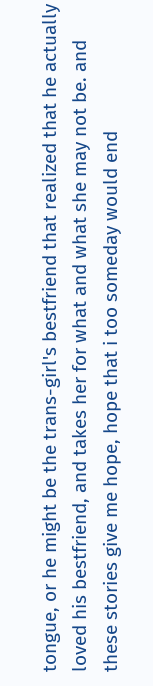tongue, or he might be the trans-girl's bestfriend that realized that he actually loved his bestfriend, and takes her for what and what she may not be. and these stories give me hope, hope that i too someday would end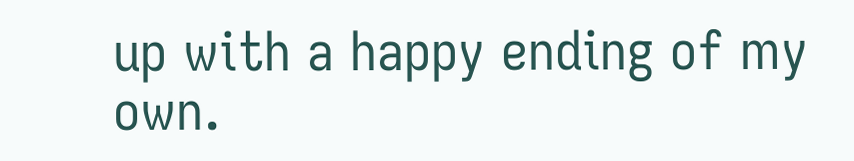up with a happy ending of my own.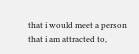that i would meet a person that i am attracted to,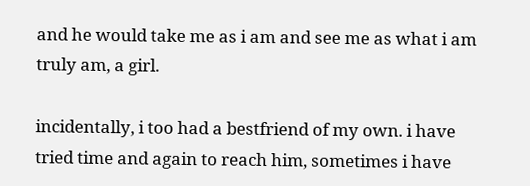and he would take me as i am and see me as what i am truly am, a girl.

incidentally, i too had a bestfriend of my own. i have tried time and again to reach him, sometimes i have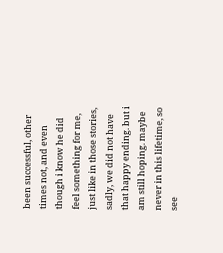been successful, other times not, and even though i know he did feel something for me, just like in those stories, sadly, we did not have that happy ending. but i am still hoping. maybe never in this lifetime, so see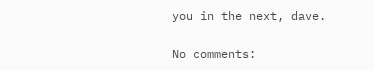you in the next, dave.

No comments: